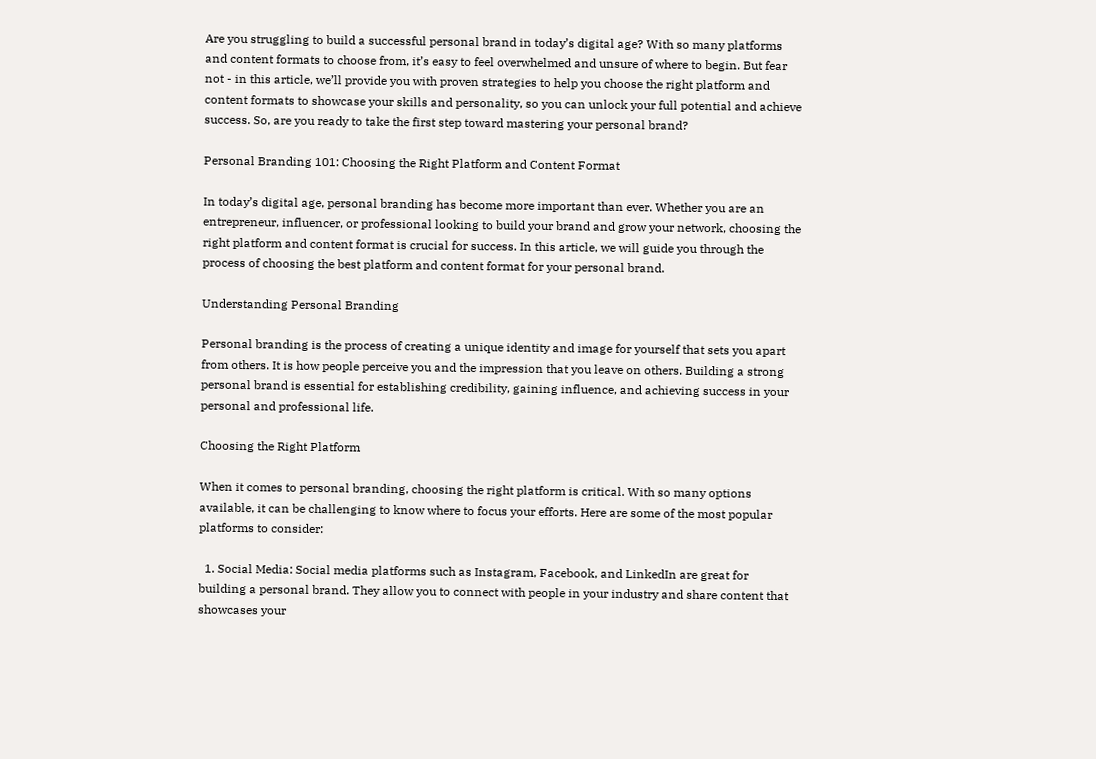Are you struggling to build a successful personal brand in today’s digital age? With so many platforms and content formats to choose from, it’s easy to feel overwhelmed and unsure of where to begin. But fear not - in this article, we’ll provide you with proven strategies to help you choose the right platform and content formats to showcase your skills and personality, so you can unlock your full potential and achieve success. So, are you ready to take the first step toward mastering your personal brand?

Personal Branding 101: Choosing the Right Platform and Content Format

In today’s digital age, personal branding has become more important than ever. Whether you are an entrepreneur, influencer, or professional looking to build your brand and grow your network, choosing the right platform and content format is crucial for success. In this article, we will guide you through the process of choosing the best platform and content format for your personal brand.

Understanding Personal Branding

Personal branding is the process of creating a unique identity and image for yourself that sets you apart from others. It is how people perceive you and the impression that you leave on others. Building a strong personal brand is essential for establishing credibility, gaining influence, and achieving success in your personal and professional life.

Choosing the Right Platform

When it comes to personal branding, choosing the right platform is critical. With so many options available, it can be challenging to know where to focus your efforts. Here are some of the most popular platforms to consider:

  1. Social Media: Social media platforms such as Instagram, Facebook, and LinkedIn are great for building a personal brand. They allow you to connect with people in your industry and share content that showcases your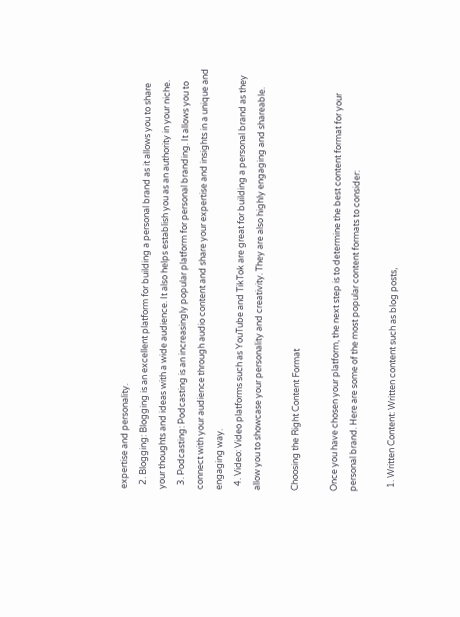expertise and personality.
  2. Blogging: Blogging is an excellent platform for building a personal brand as it allows you to share your thoughts and ideas with a wide audience. It also helps establish you as an authority in your niche.
  3. Podcasting: Podcasting is an increasingly popular platform for personal branding. It allows you to connect with your audience through audio content and share your expertise and insights in a unique and engaging way.
  4. Video: Video platforms such as YouTube and TikTok are great for building a personal brand as they allow you to showcase your personality and creativity. They are also highly engaging and shareable.

Choosing the Right Content Format

Once you have chosen your platform, the next step is to determine the best content format for your personal brand. Here are some of the most popular content formats to consider:

  1. Written Content: Written content such as blog posts,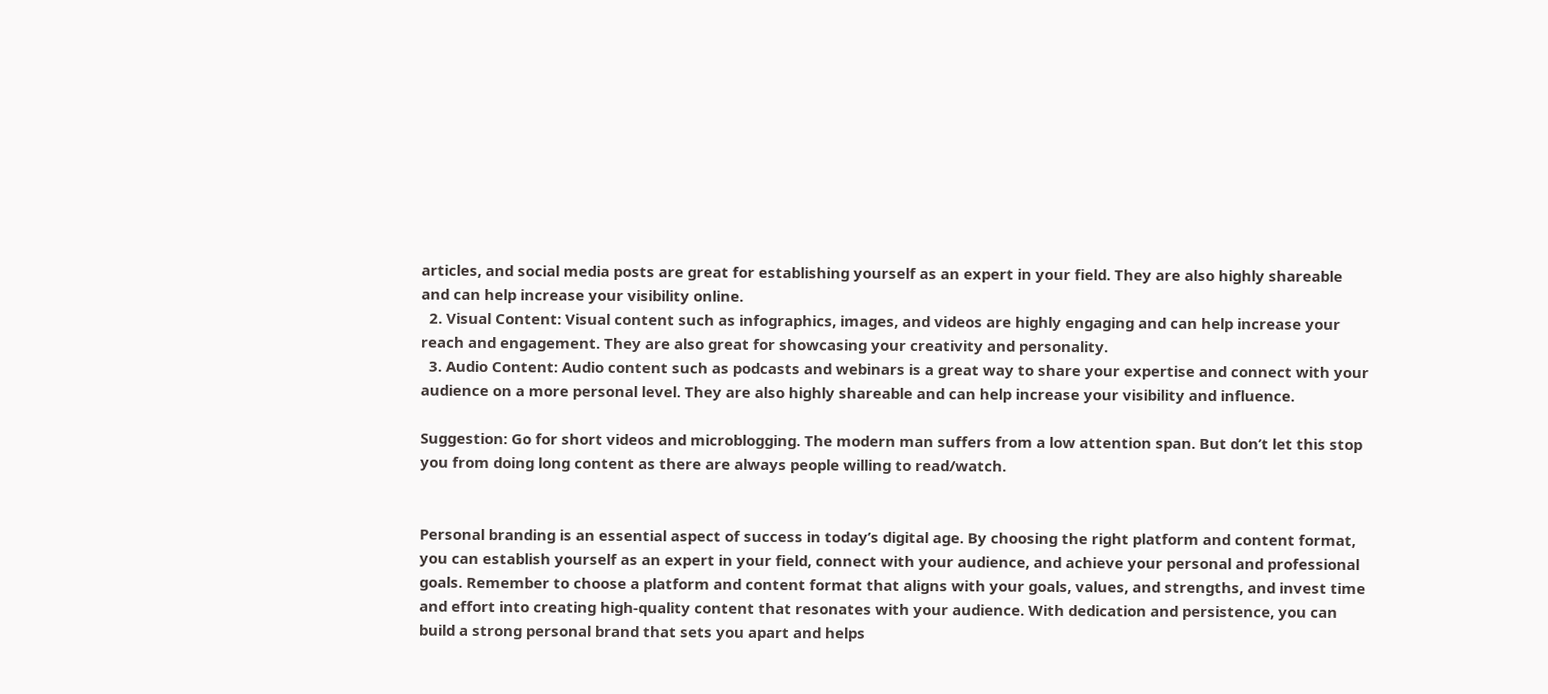articles, and social media posts are great for establishing yourself as an expert in your field. They are also highly shareable and can help increase your visibility online.
  2. Visual Content: Visual content such as infographics, images, and videos are highly engaging and can help increase your reach and engagement. They are also great for showcasing your creativity and personality.
  3. Audio Content: Audio content such as podcasts and webinars is a great way to share your expertise and connect with your audience on a more personal level. They are also highly shareable and can help increase your visibility and influence.

Suggestion: Go for short videos and microblogging. The modern man suffers from a low attention span. But don’t let this stop you from doing long content as there are always people willing to read/watch.


Personal branding is an essential aspect of success in today’s digital age. By choosing the right platform and content format, you can establish yourself as an expert in your field, connect with your audience, and achieve your personal and professional goals. Remember to choose a platform and content format that aligns with your goals, values, and strengths, and invest time and effort into creating high-quality content that resonates with your audience. With dedication and persistence, you can build a strong personal brand that sets you apart and helps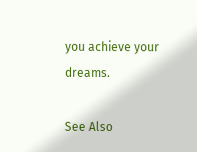you achieve your dreams.

See Also